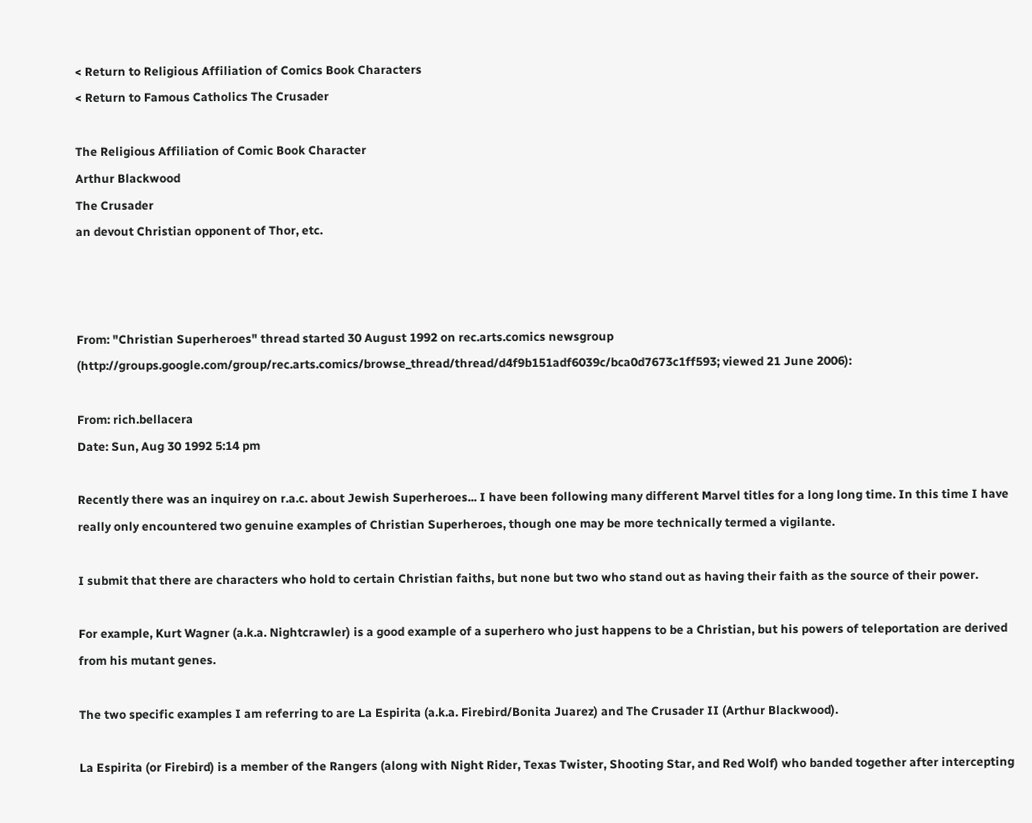< Return to Religious Affiliation of Comics Book Characters
< Return to Famous Catholics The Crusader

The Religious Affiliation of Comic Book Character
Arthur Blackwood
The Crusader
an devout Christian opponent of Thor, etc.



From: "Christian Superheroes" thread started 30 August 1992 on rec.arts.comics newsgroup (http://groups.google.com/group/rec.arts.comics/browse_thread/thread/d4f9b151adf6039c/bca0d7673c1ff593; viewed 21 June 2006):

From: rich.bellacera
Date: Sun, Aug 30 1992 5:14 pm

Recently there was an inquirey on r.a.c. about Jewish Superheroes... I have been following many different Marvel titles for a long long time. In this time I have really only encountered two genuine examples of Christian Superheroes, though one may be more technically termed a vigilante.

I submit that there are characters who hold to certain Christian faiths, but none but two who stand out as having their faith as the source of their power.

For example, Kurt Wagner (a.k.a. Nightcrawler) is a good example of a superhero who just happens to be a Christian, but his powers of teleportation are derived from his mutant genes.

The two specific examples I am referring to are La Espirita (a.k.a. Firebird/Bonita Juarez) and The Crusader II (Arthur Blackwood).

La Espirita (or Firebird) is a member of the Rangers (along with Night Rider, Texas Twister, Shooting Star, and Red Wolf) who banded together after intercepting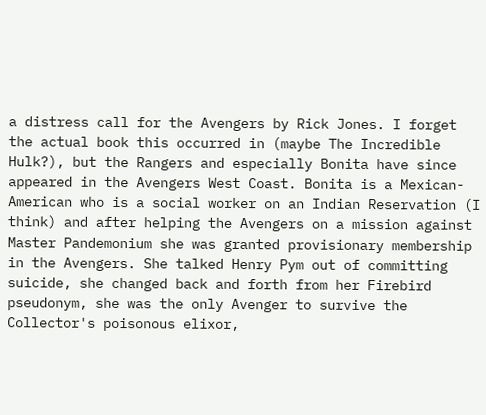a distress call for the Avengers by Rick Jones. I forget the actual book this occurred in (maybe The Incredible Hulk?), but the Rangers and especially Bonita have since appeared in the Avengers West Coast. Bonita is a Mexican-American who is a social worker on an Indian Reservation (I think) and after helping the Avengers on a mission against Master Pandemonium she was granted provisionary membership in the Avengers. She talked Henry Pym out of committing suicide, she changed back and forth from her Firebird pseudonym, she was the only Avenger to survive the Collector's poisonous elixor,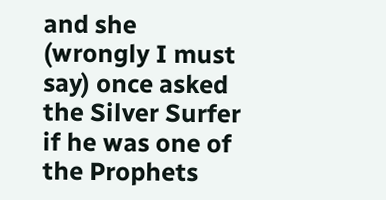and she (wrongly I must say) once asked the Silver Surfer if he was one of the Prophets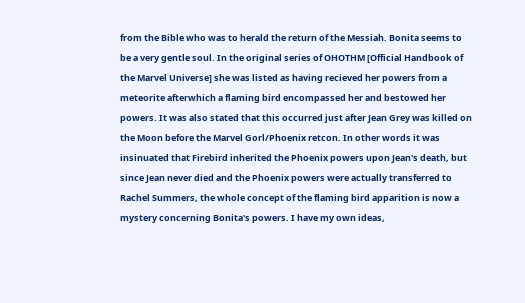from the Bible who was to herald the return of the Messiah. Bonita seems to be a very gentle soul. In the original series of OHOTHM [Official Handbook of the Marvel Universe] she was listed as having recieved her powers from a meteorite afterwhich a flaming bird encompassed her and bestowed her powers. It was also stated that this occurred just after Jean Grey was killed on the Moon before the Marvel Gorl/Phoenix retcon. In other words it was insinuated that Firebird inherited the Phoenix powers upon Jean's death, but since Jean never died and the Phoenix powers were actually transferred to Rachel Summers, the whole concept of the flaming bird apparition is now a mystery concerning Bonita's powers. I have my own ideas,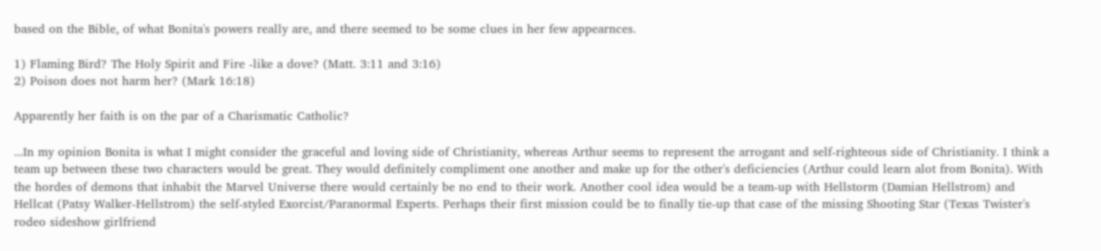based on the Bible, of what Bonita's powers really are, and there seemed to be some clues in her few appearnces.

1) Flaming Bird? The Holy Spirit and Fire -like a dove? (Matt. 3:11 and 3:16)
2) Poison does not harm her? (Mark 16:18)

Apparently her faith is on the par of a Charismatic Catholic?

...In my opinion Bonita is what I might consider the graceful and loving side of Christianity, whereas Arthur seems to represent the arrogant and self-righteous side of Christianity. I think a team up between these two characters would be great. They would definitely compliment one another and make up for the other's deficiencies (Arthur could learn alot from Bonita). With the hordes of demons that inhabit the Marvel Universe there would certainly be no end to their work. Another cool idea would be a team-up with Hellstorm (Damian Hellstrom) and Hellcat (Patsy Walker-Hellstrom) the self-styled Exorcist/Paranormal Experts. Perhaps their first mission could be to finally tie-up that case of the missing Shooting Star (Texas Twister's rodeo sideshow girlfriend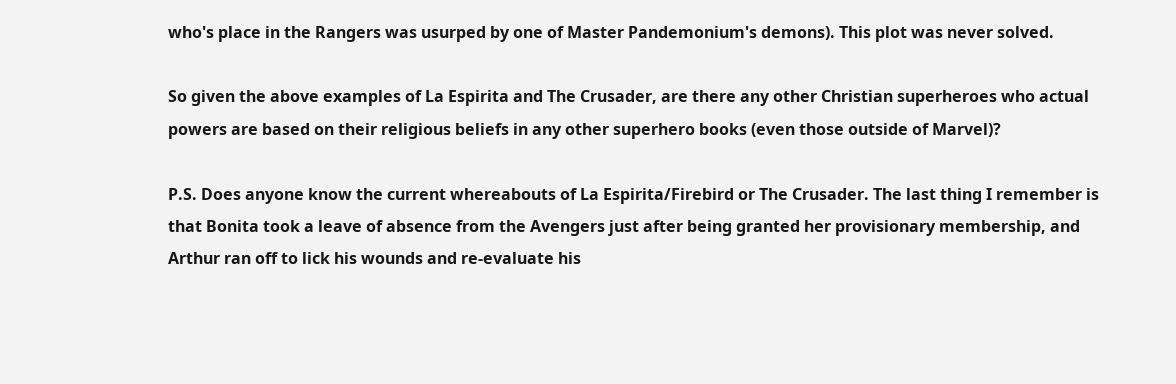who's place in the Rangers was usurped by one of Master Pandemonium's demons). This plot was never solved.

So given the above examples of La Espirita and The Crusader, are there any other Christian superheroes who actual powers are based on their religious beliefs in any other superhero books (even those outside of Marvel)?

P.S. Does anyone know the current whereabouts of La Espirita/Firebird or The Crusader. The last thing I remember is that Bonita took a leave of absence from the Avengers just after being granted her provisionary membership, and Arthur ran off to lick his wounds and re-evaluate his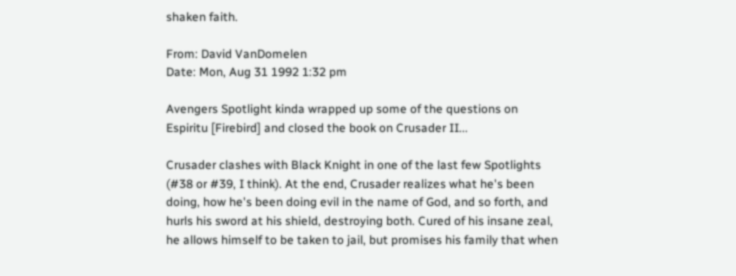shaken faith.

From: David VanDomelen
Date: Mon, Aug 31 1992 1:32 pm

Avengers Spotlight kinda wrapped up some of the questions on Espiritu [Firebird] and closed the book on Crusader II...

Crusader clashes with Black Knight in one of the last few Spotlights (#38 or #39, I think). At the end, Crusader realizes what he's been doing, how he's been doing evil in the name of God, and so forth, and hurls his sword at his shield, destroying both. Cured of his insane zeal, he allows himself to be taken to jail, but promises his family that when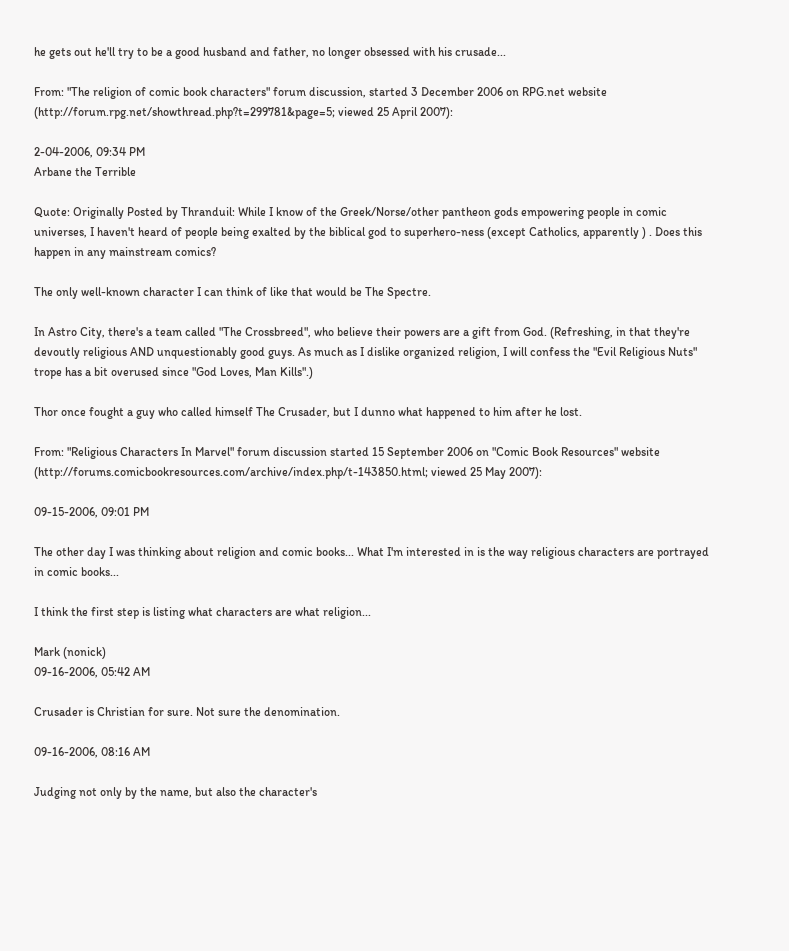he gets out he'll try to be a good husband and father, no longer obsessed with his crusade...

From: "The religion of comic book characters" forum discussion, started 3 December 2006 on RPG.net website (http://forum.rpg.net/showthread.php?t=299781&page=5; viewed 25 April 2007):

2-04-2006, 09:34 PM
Arbane the Terrible

Quote: Originally Posted by Thranduil: While I know of the Greek/Norse/other pantheon gods empowering people in comic universes, I haven't heard of people being exalted by the biblical god to superhero-ness (except Catholics, apparently ) . Does this happen in any mainstream comics?

The only well-known character I can think of like that would be The Spectre.

In Astro City, there's a team called "The Crossbreed", who believe their powers are a gift from God. (Refreshing, in that they're devoutly religious AND unquestionably good guys. As much as I dislike organized religion, I will confess the "Evil Religious Nuts" trope has a bit overused since "God Loves, Man Kills".)

Thor once fought a guy who called himself The Crusader, but I dunno what happened to him after he lost.

From: "Religious Characters In Marvel" forum discussion started 15 September 2006 on "Comic Book Resources" website (http://forums.comicbookresources.com/archive/index.php/t-143850.html; viewed 25 May 2007):

09-15-2006, 09:01 PM

The other day I was thinking about religion and comic books... What I'm interested in is the way religious characters are portrayed in comic books...

I think the first step is listing what characters are what religion...

Mark (nonick)
09-16-2006, 05:42 AM

Crusader is Christian for sure. Not sure the denomination.

09-16-2006, 08:16 AM

Judging not only by the name, but also the character's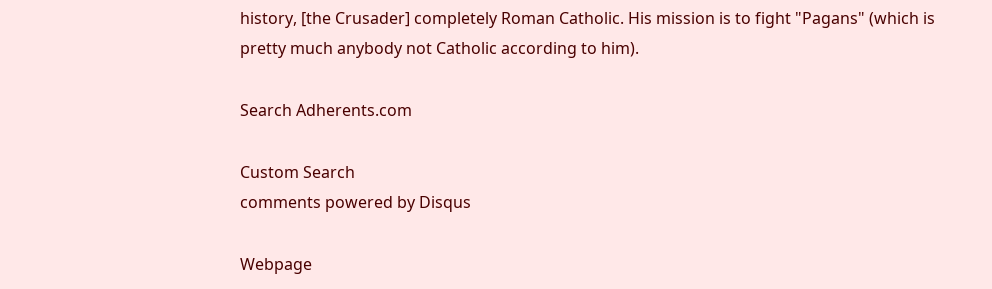history, [the Crusader] completely Roman Catholic. His mission is to fight "Pagans" (which is pretty much anybody not Catholic according to him).

Search Adherents.com

Custom Search
comments powered by Disqus

Webpage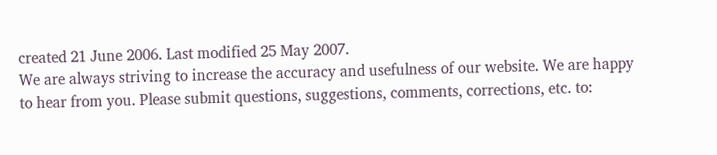created 21 June 2006. Last modified 25 May 2007.
We are always striving to increase the accuracy and usefulness of our website. We are happy to hear from you. Please submit questions, suggestions, comments, corrections, etc. to: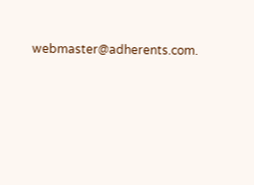webmaster@adherents.com.